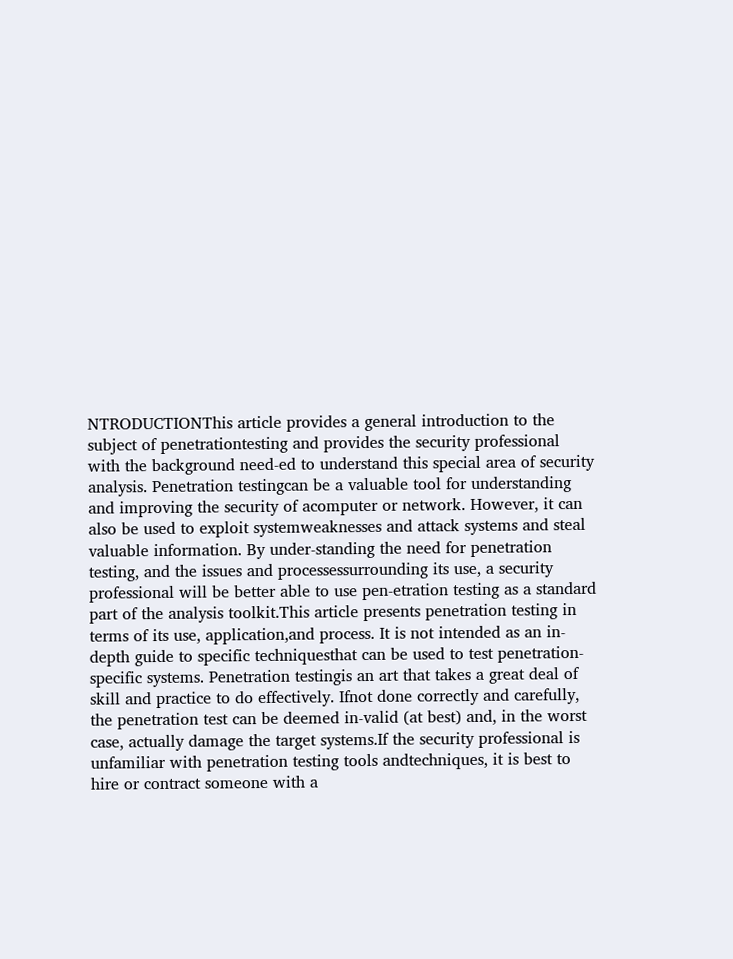NTRODUCTIONThis article provides a general introduction to the subject of penetrationtesting and provides the security professional with the background need-ed to understand this special area of security analysis. Penetration testingcan be a valuable tool for understanding and improving the security of acomputer or network. However, it can also be used to exploit systemweaknesses and attack systems and steal valuable information. By under-standing the need for penetration testing, and the issues and processessurrounding its use, a security professional will be better able to use pen-etration testing as a standard part of the analysis toolkit.This article presents penetration testing in terms of its use, application,and process. It is not intended as an in-depth guide to specific techniquesthat can be used to test penetration-specific systems. Penetration testingis an art that takes a great deal of skill and practice to do effectively. Ifnot done correctly and carefully, the penetration test can be deemed in-valid (at best) and, in the worst case, actually damage the target systems.If the security professional is unfamiliar with penetration testing tools andtechniques, it is best to hire or contract someone with a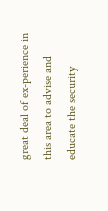great deal of ex-perience in this area to advise and educate the security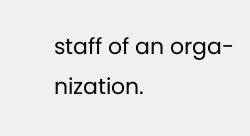staff of an orga-nization.